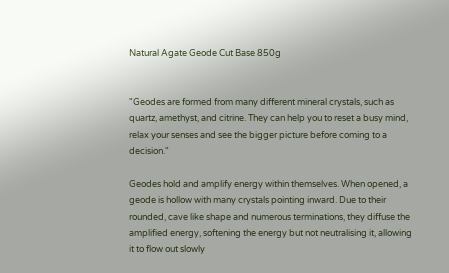Natural Agate Geode Cut Base 850g


"Geodes are formed from many different mineral crystals, such as quartz, amethyst, and citrine. They can help you to reset a busy mind, relax your senses and see the bigger picture before coming to a decision."

Geodes hold and amplify energy within themselves. When opened, a geode is hollow with many crystals pointing inward. Due to their rounded, cave like shape and numerous terminations, they diffuse the amplified energy, softening the energy but not neutralising it, allowing it to flow out slowly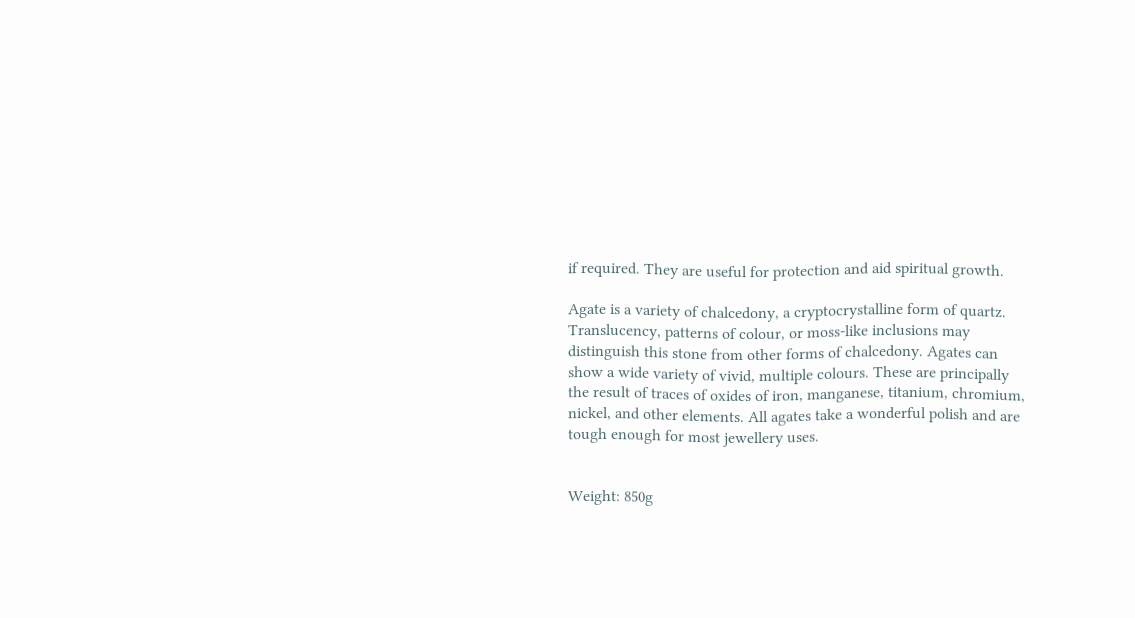if required. They are useful for protection and aid spiritual growth.

Agate is a variety of chalcedony, a cryptocrystalline form of quartz. Translucency, patterns of colour, or moss-like inclusions may distinguish this stone from other forms of chalcedony. Agates can show a wide variety of vivid, multiple colours. These are principally the result of traces of oxides of iron, manganese, titanium, chromium, nickel, and other elements. All agates take a wonderful polish and are tough enough for most jewellery uses.


Weight: 850g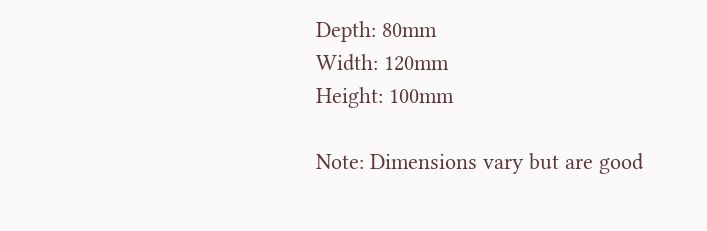Depth: 80mm
Width: 120mm
Height: 100mm

Note: Dimensions vary but are good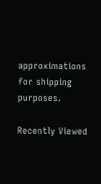approximations for shipping purposes.

Recently Viewed